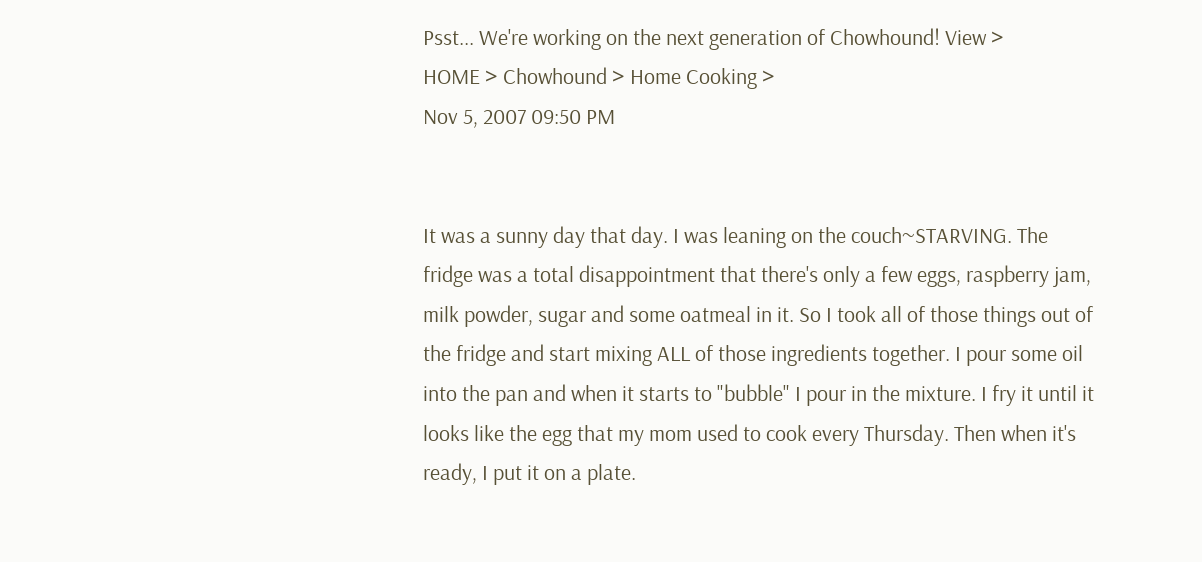Psst... We're working on the next generation of Chowhound! View >
HOME > Chowhound > Home Cooking >
Nov 5, 2007 09:50 PM


It was a sunny day that day. I was leaning on the couch~STARVING. The fridge was a total disappointment that there's only a few eggs, raspberry jam, milk powder, sugar and some oatmeal in it. So I took all of those things out of the fridge and start mixing ALL of those ingredients together. I pour some oil into the pan and when it starts to "bubble" I pour in the mixture. I fry it until it looks like the egg that my mom used to cook every Thursday. Then when it's ready, I put it on a plate.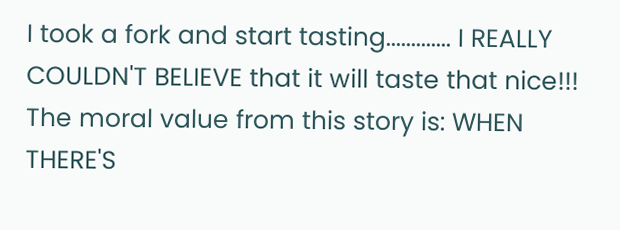I took a fork and start tasting............. I REALLY COULDN'T BELIEVE that it will taste that nice!!! The moral value from this story is: WHEN THERE'S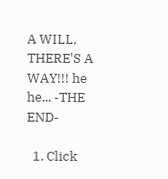A WILL, THERE'S A WAY!!! he he... -THE END-

  1. Click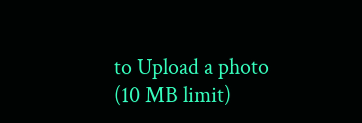to Upload a photo (10 MB limit)